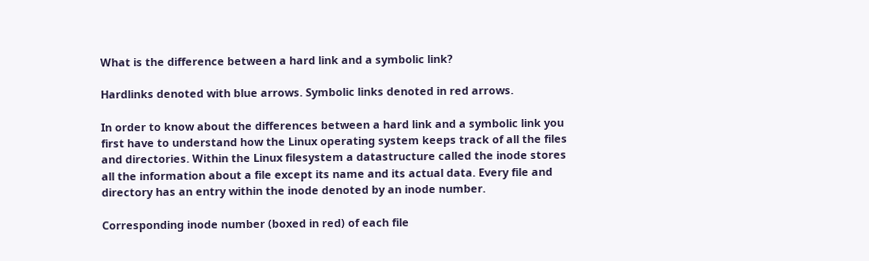What is the difference between a hard link and a symbolic link?

Hardlinks denoted with blue arrows. Symbolic links denoted in red arrows.

In order to know about the differences between a hard link and a symbolic link you first have to understand how the Linux operating system keeps track of all the files and directories. Within the Linux filesystem a datastructure called the inode stores all the information about a file except its name and its actual data. Every file and directory has an entry within the inode denoted by an inode number.

Corresponding inode number (boxed in red) of each file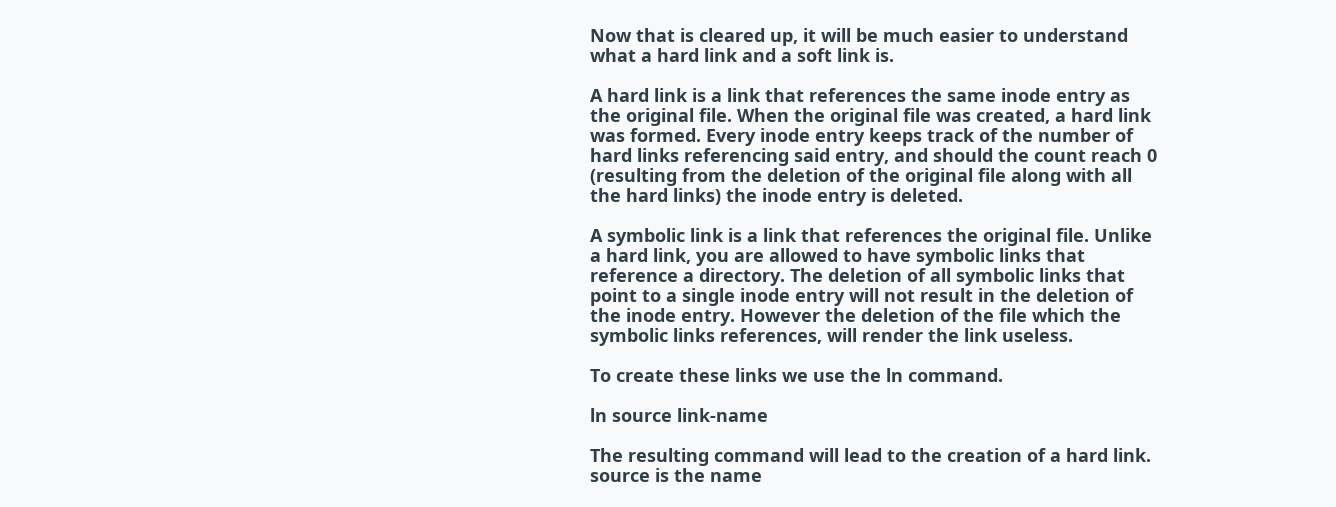Now that is cleared up, it will be much easier to understand what a hard link and a soft link is.

A hard link is a link that references the same inode entry as the original file. When the original file was created, a hard link was formed. Every inode entry keeps track of the number of hard links referencing said entry, and should the count reach 0 (resulting from the deletion of the original file along with all the hard links) the inode entry is deleted.

A symbolic link is a link that references the original file. Unlike a hard link, you are allowed to have symbolic links that reference a directory. The deletion of all symbolic links that point to a single inode entry will not result in the deletion of the inode entry. However the deletion of the file which the symbolic links references, will render the link useless.

To create these links we use the ln command.

ln source link-name

The resulting command will lead to the creation of a hard link. source is the name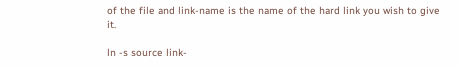of the file and link-name is the name of the hard link you wish to give it.

ln -s source link-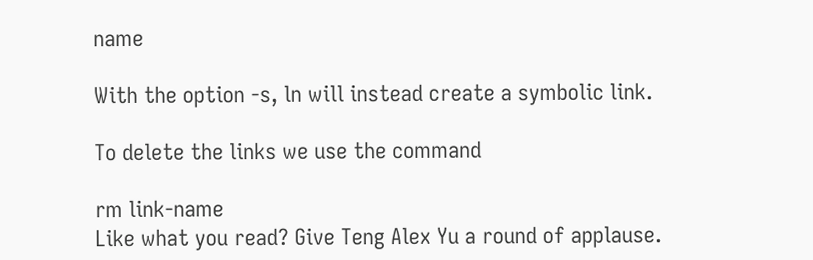name

With the option -s, ln will instead create a symbolic link.

To delete the links we use the command

rm link-name
Like what you read? Give Teng Alex Yu a round of applause.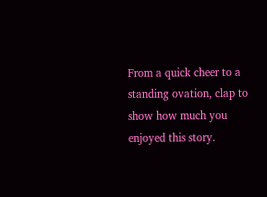From a quick cheer to a standing ovation, clap to show how much you enjoyed this story.